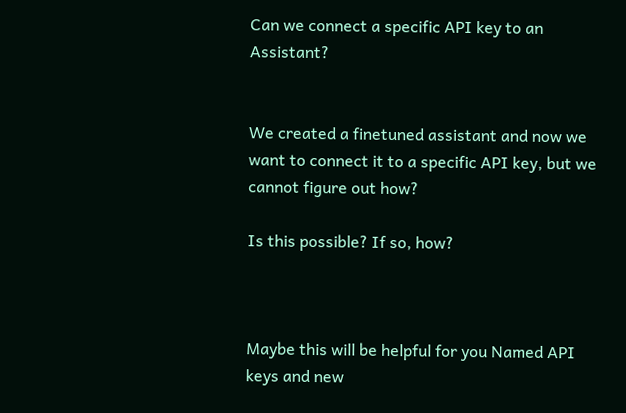Can we connect a specific API key to an Assistant?


We created a finetuned assistant and now we want to connect it to a specific API key, but we cannot figure out how?

Is this possible? If so, how?



Maybe this will be helpful for you Named API keys and new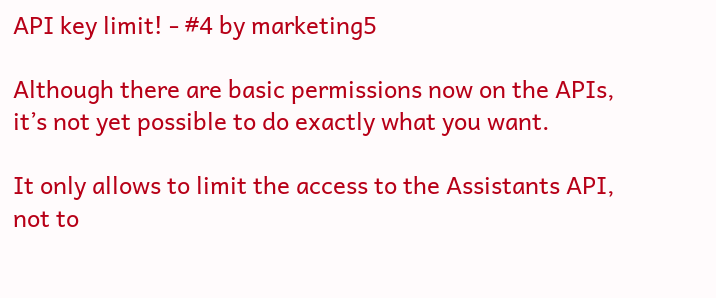API key limit! - #4 by marketing5

Although there are basic permissions now on the APIs, it’s not yet possible to do exactly what you want.

It only allows to limit the access to the Assistants API, not to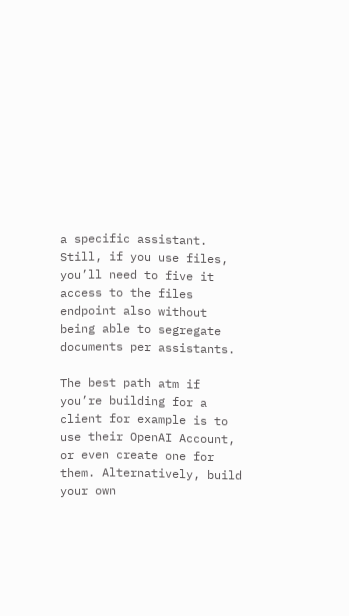a specific assistant. Still, if you use files, you’ll need to five it access to the files endpoint also without being able to segregate documents per assistants.

The best path atm if you’re building for a client for example is to use their OpenAI Account, or even create one for them. Alternatively, build your own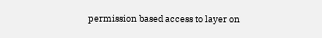permission based access to layer on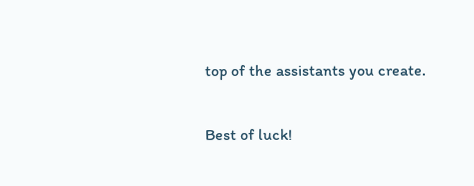top of the assistants you create.

Best of luck!